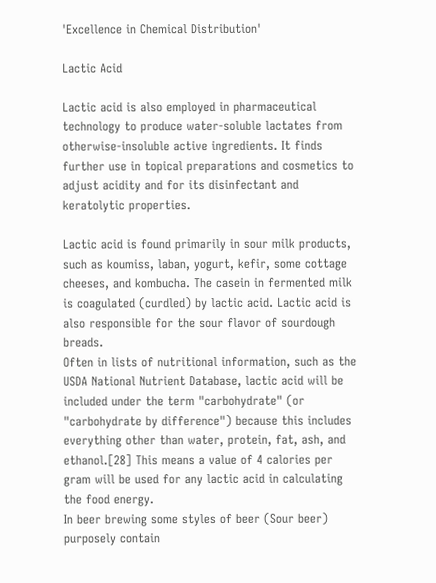'Excellence in Chemical Distribution'

Lactic Acid

Lactic acid is also employed in pharmaceutical technology to produce water-soluble lactates from otherwise-insoluble active ingredients. It finds further use in topical preparations and cosmetics to adjust acidity and for its disinfectant and keratolytic properties.

Lactic acid is found primarily in sour milk products, such as koumiss, laban, yogurt, kefir, some cottage cheeses, and kombucha. The casein in fermented milk is coagulated (curdled) by lactic acid. Lactic acid is also responsible for the sour flavor of sourdough breads.
Often in lists of nutritional information, such as the USDA National Nutrient Database, lactic acid will be included under the term "carbohydrate" (or "carbohydrate by difference") because this includes everything other than water, protein, fat, ash, and ethanol.[28] This means a value of 4 calories per gram will be used for any lactic acid in calculating the food energy.
In beer brewing some styles of beer (Sour beer) purposely contain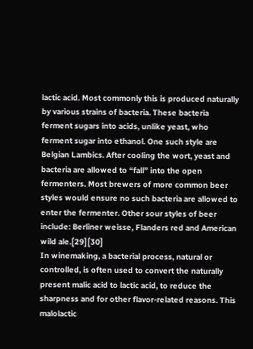lactic acid. Most commonly this is produced naturally by various strains of bacteria. These bacteria ferment sugars into acids, unlike yeast, who ferment sugar into ethanol. One such style are Belgian Lambics. After cooling the wort, yeast and bacteria are allowed to “fall” into the open fermenters. Most brewers of more common beer styles would ensure no such bacteria are allowed to enter the fermenter. Other sour styles of beer include: Berliner weisse, Flanders red and American wild ale.[29][30]
In winemaking, a bacterial process, natural or controlled, is often used to convert the naturally present malic acid to lactic acid, to reduce the sharpness and for other flavor-related reasons. This malolactic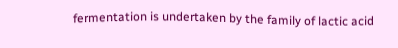fermentation is undertaken by the family of lactic acid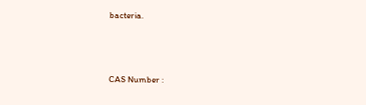bacteria.



CAS Number :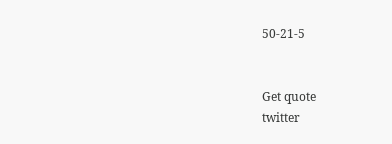50-21-5


Get quote
twitter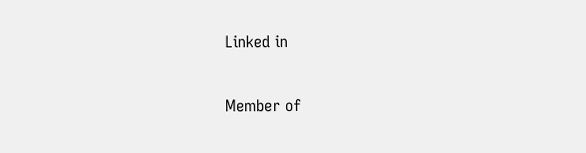Linked in

Member of